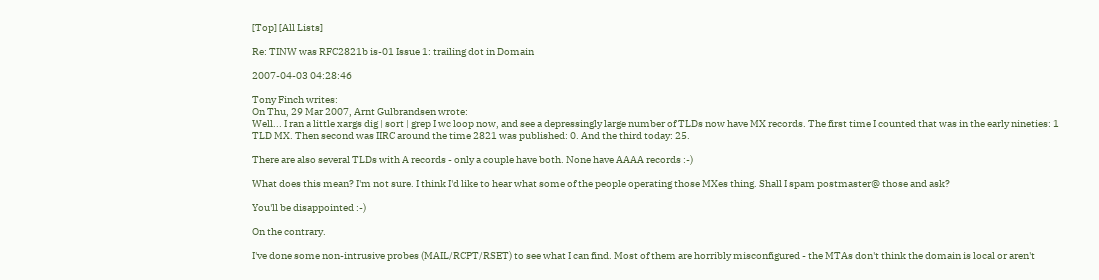[Top] [All Lists]

Re: TINW was RFC2821b is-01 Issue 1: trailing dot in Domain

2007-04-03 04:28:46

Tony Finch writes:
On Thu, 29 Mar 2007, Arnt Gulbrandsen wrote:
Well... I ran a little xargs dig | sort | grep I wc loop now, and see a depressingly large number of TLDs now have MX records. The first time I counted that was in the early nineties: 1 TLD MX. Then second was IIRC around the time 2821 was published: 0. And the third today: 25.

There are also several TLDs with A records - only a couple have both. None have AAAA records :-)

What does this mean? I'm not sure. I think I'd like to hear what some of the people operating those MXes thing. Shall I spam postmaster@ those and ask?

You'll be disappointed :-)

On the contrary.

I've done some non-intrusive probes (MAIL/RCPT/RSET) to see what I can find. Most of them are horribly misconfigured - the MTAs don't think the domain is local or aren't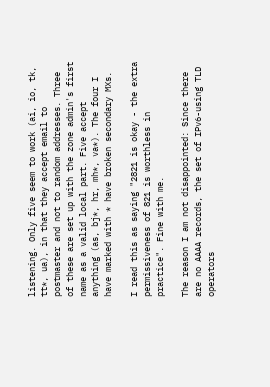listening. Only five seem to work (ai, io, tk, tt*, ua), in that they accept email to postmaster and not to random addresses. Three of these are set up with the zone admin's first name as a valid local part. Five accept anything (as, bj*, hr, mh*, va*). The four I have marked with * have broken secondary MXs.

I read this as saying "2821 is okay - the extra permissiveness of 821 is worthless in practice". Fine with me.

The reason I am not disappointed: Since there are no AAAA records, the set of IPv6-using TLD operators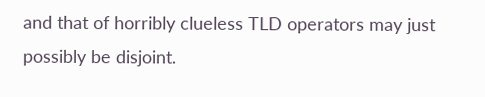and that of horribly clueless TLD operators may just possibly be disjoint.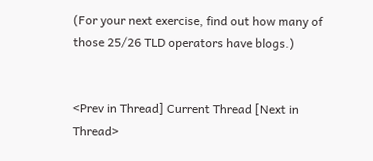(For your next exercise, find out how many of those 25/26 TLD operators have blogs.)


<Prev in Thread] Current Thread [Next in Thread>